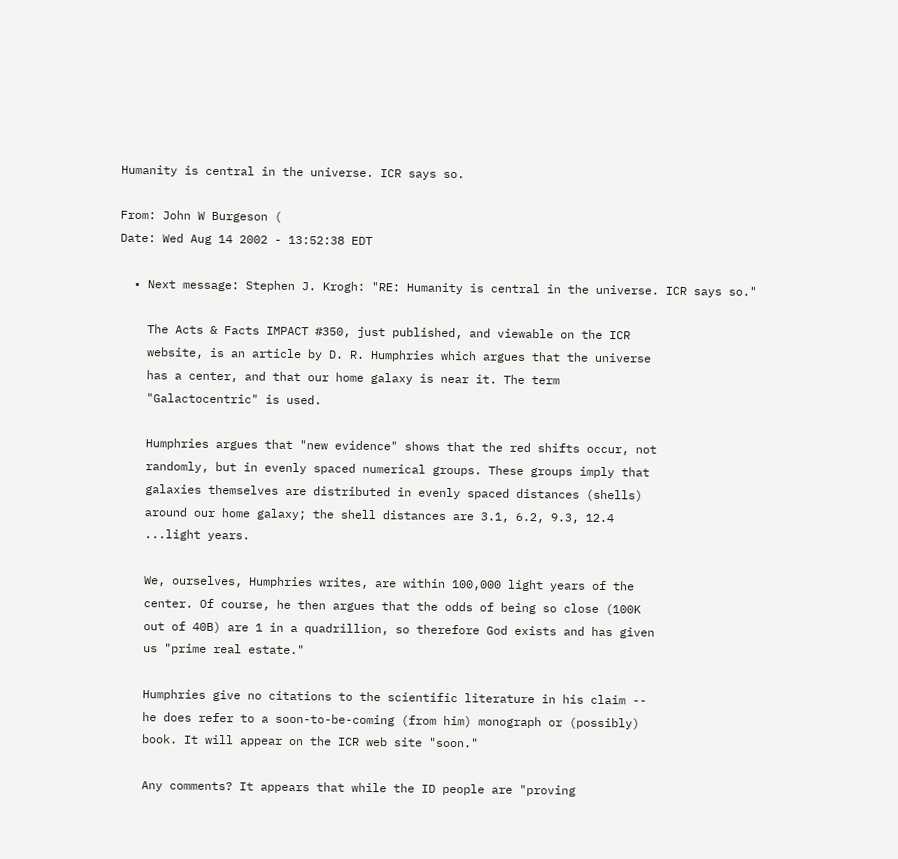Humanity is central in the universe. ICR says so.

From: John W Burgeson (
Date: Wed Aug 14 2002 - 13:52:38 EDT

  • Next message: Stephen J. Krogh: "RE: Humanity is central in the universe. ICR says so."

    The Acts & Facts IMPACT #350, just published, and viewable on the ICR
    website, is an article by D. R. Humphries which argues that the universe
    has a center, and that our home galaxy is near it. The term
    "Galactocentric" is used.

    Humphries argues that "new evidence" shows that the red shifts occur, not
    randomly, but in evenly spaced numerical groups. These groups imply that
    galaxies themselves are distributed in evenly spaced distances (shells)
    around our home galaxy; the shell distances are 3.1, 6.2, 9.3, 12.4
    ...light years.

    We, ourselves, Humphries writes, are within 100,000 light years of the
    center. Of course, he then argues that the odds of being so close (100K
    out of 40B) are 1 in a quadrillion, so therefore God exists and has given
    us "prime real estate."

    Humphries give no citations to the scientific literature in his claim --
    he does refer to a soon-to-be-coming (from him) monograph or (possibly)
    book. It will appear on the ICR web site "soon."

    Any comments? It appears that while the ID people are "proving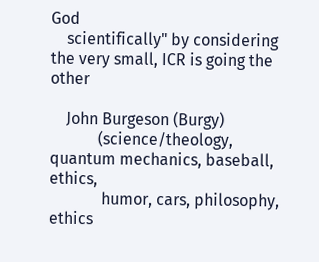God
    scientifically" by considering the very small, ICR is going the other

    John Burgeson (Burgy)
            (science/theology, quantum mechanics, baseball, ethics,
             humor, cars, philosophy, ethics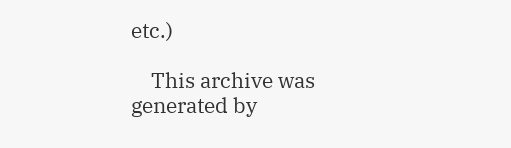etc.)

    This archive was generated by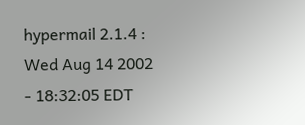hypermail 2.1.4 : Wed Aug 14 2002 - 18:32:05 EDT